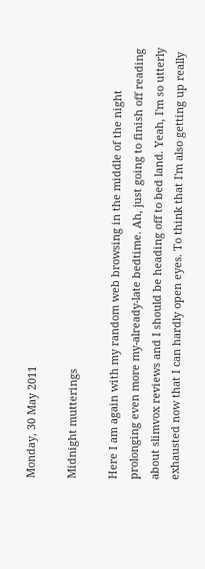Monday, 30 May 2011

Midnight mutterings

Here I am again with my random web browsing in the middle of the night prolonging even more my-already-late bedtime. Ah, just going to finish off reading about slimvox reviews and I should be heading off to bed land. Yeah, I'm so utterly exhausted now that I can hardly open eyes. To think that I'm also getting up really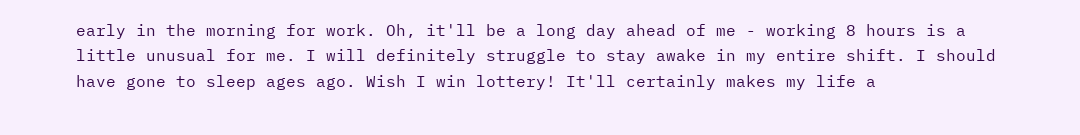early in the morning for work. Oh, it'll be a long day ahead of me - working 8 hours is a little unusual for me. I will definitely struggle to stay awake in my entire shift. I should have gone to sleep ages ago. Wish I win lottery! It'll certainly makes my life a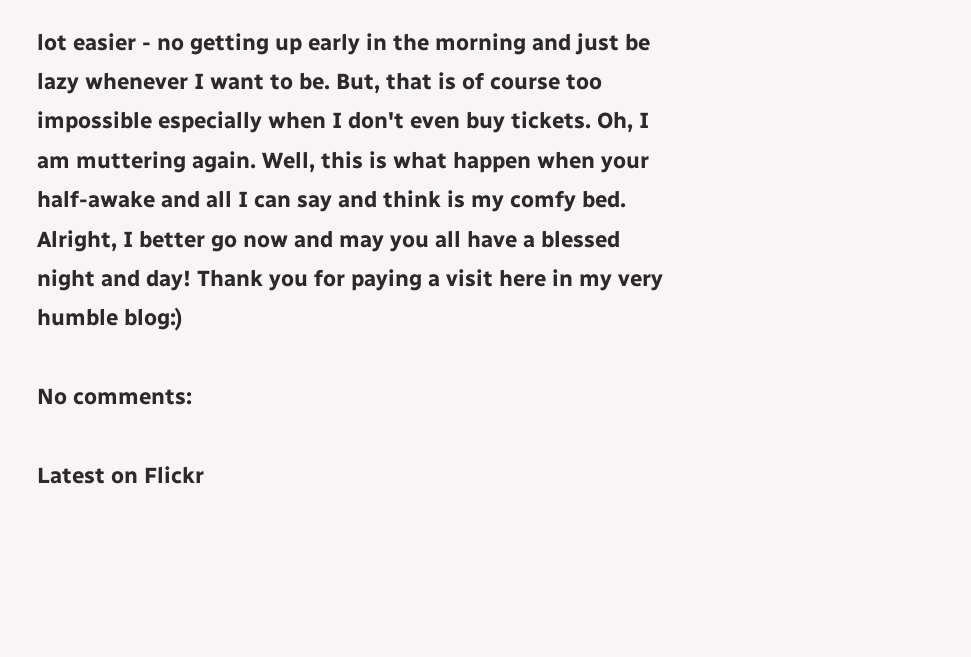lot easier - no getting up early in the morning and just be lazy whenever I want to be. But, that is of course too impossible especially when I don't even buy tickets. Oh, I am muttering again. Well, this is what happen when your half-awake and all I can say and think is my comfy bed. Alright, I better go now and may you all have a blessed night and day! Thank you for paying a visit here in my very humble blog:)

No comments:

Latest on Flickr